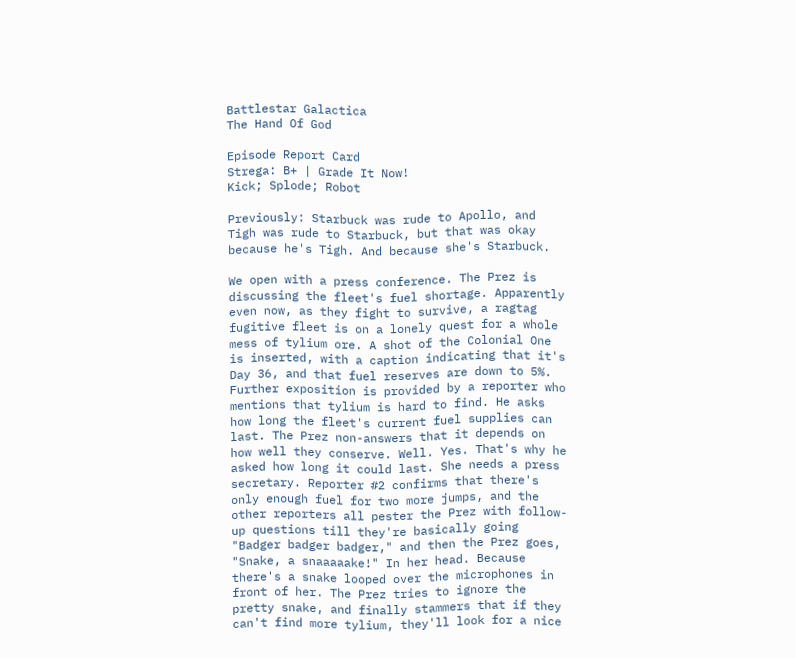Battlestar Galactica
The Hand Of God

Episode Report Card
Strega: B+ | Grade It Now!
Kick; Splode; Robot

Previously: Starbuck was rude to Apollo, and Tigh was rude to Starbuck, but that was okay because he's Tigh. And because she's Starbuck.

We open with a press conference. The Prez is discussing the fleet's fuel shortage. Apparently even now, as they fight to survive, a ragtag fugitive fleet is on a lonely quest for a whole mess of tylium ore. A shot of the Colonial One is inserted, with a caption indicating that it's Day 36, and that fuel reserves are down to 5%. Further exposition is provided by a reporter who mentions that tylium is hard to find. He asks how long the fleet's current fuel supplies can last. The Prez non-answers that it depends on how well they conserve. Well. Yes. That's why he asked how long it could last. She needs a press secretary. Reporter #2 confirms that there's only enough fuel for two more jumps, and the other reporters all pester the Prez with follow-up questions till they're basically going "Badger badger badger," and then the Prez goes, "Snake, a snaaaaake!" In her head. Because there's a snake looped over the microphones in front of her. The Prez tries to ignore the pretty snake, and finally stammers that if they can't find more tylium, they'll look for a nice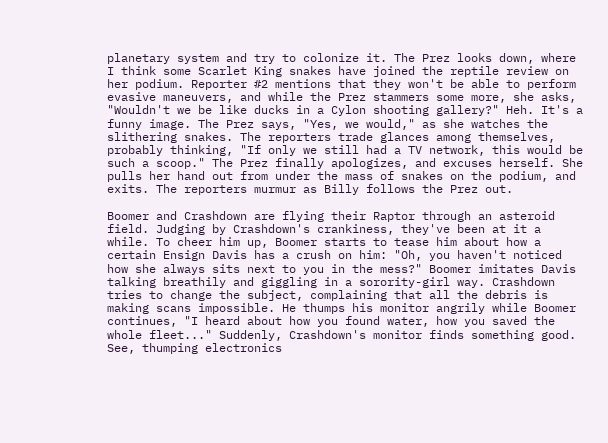planetary system and try to colonize it. The Prez looks down, where I think some Scarlet King snakes have joined the reptile review on her podium. Reporter #2 mentions that they won't be able to perform evasive maneuvers, and while the Prez stammers some more, she asks, "Wouldn't we be like ducks in a Cylon shooting gallery?" Heh. It's a funny image. The Prez says, "Yes, we would," as she watches the slithering snakes. The reporters trade glances among themselves, probably thinking, "If only we still had a TV network, this would be such a scoop." The Prez finally apologizes, and excuses herself. She pulls her hand out from under the mass of snakes on the podium, and exits. The reporters murmur as Billy follows the Prez out.

Boomer and Crashdown are flying their Raptor through an asteroid field. Judging by Crashdown's crankiness, they've been at it a while. To cheer him up, Boomer starts to tease him about how a certain Ensign Davis has a crush on him: "Oh, you haven't noticed how she always sits next to you in the mess?" Boomer imitates Davis talking breathily and giggling in a sorority-girl way. Crashdown tries to change the subject, complaining that all the debris is making scans impossible. He thumps his monitor angrily while Boomer continues, "I heard about how you found water, how you saved the whole fleet..." Suddenly, Crashdown's monitor finds something good. See, thumping electronics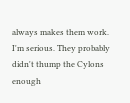always makes them work. I'm serious. They probably didn't thump the Cylons enough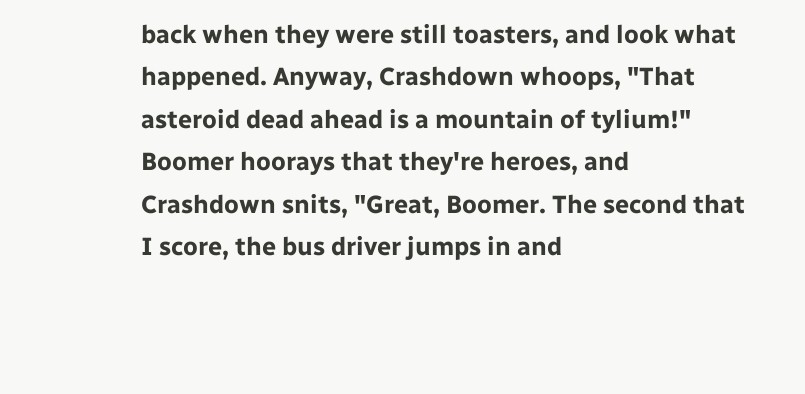back when they were still toasters, and look what happened. Anyway, Crashdown whoops, "That asteroid dead ahead is a mountain of tylium!" Boomer hoorays that they're heroes, and Crashdown snits, "Great, Boomer. The second that I score, the bus driver jumps in and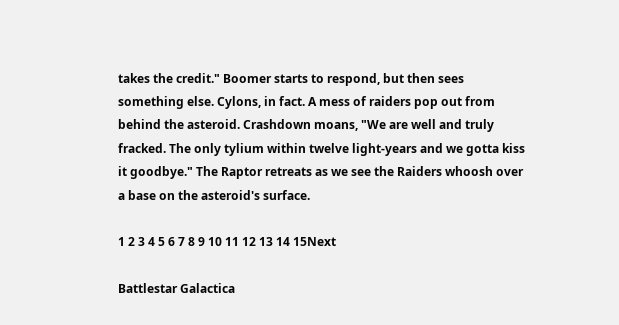takes the credit." Boomer starts to respond, but then sees something else. Cylons, in fact. A mess of raiders pop out from behind the asteroid. Crashdown moans, "We are well and truly fracked. The only tylium within twelve light-years and we gotta kiss it goodbye." The Raptor retreats as we see the Raiders whoosh over a base on the asteroid's surface.

1 2 3 4 5 6 7 8 9 10 11 12 13 14 15Next

Battlestar Galactica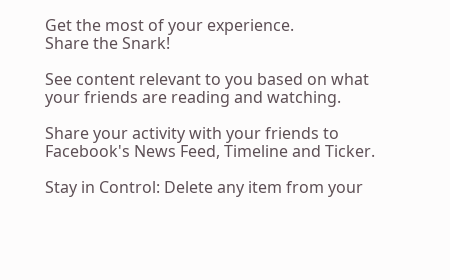Get the most of your experience.
Share the Snark!

See content relevant to you based on what your friends are reading and watching.

Share your activity with your friends to Facebook's News Feed, Timeline and Ticker.

Stay in Control: Delete any item from your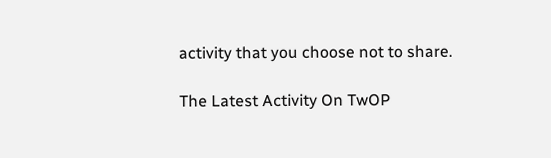activity that you choose not to share.

The Latest Activity On TwOP